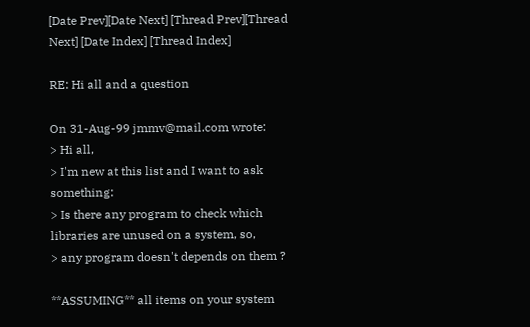[Date Prev][Date Next] [Thread Prev][Thread Next] [Date Index] [Thread Index]

RE: Hi all and a question

On 31-Aug-99 jmmv@mail.com wrote:
> Hi all,
> I'm new at this list and I want to ask something:
> Is there any program to check which libraries are unused on a system, so,
> any program doesn't depends on them ?

**ASSUMING** all items on your system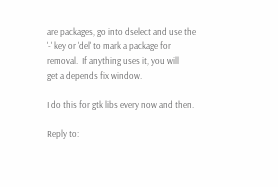are packages, go into dselect and use the
'-' key or 'del' to mark a package for removal.  If anything uses it, you will
get a depends fix window.

I do this for gtk libs every now and then.

Reply to: